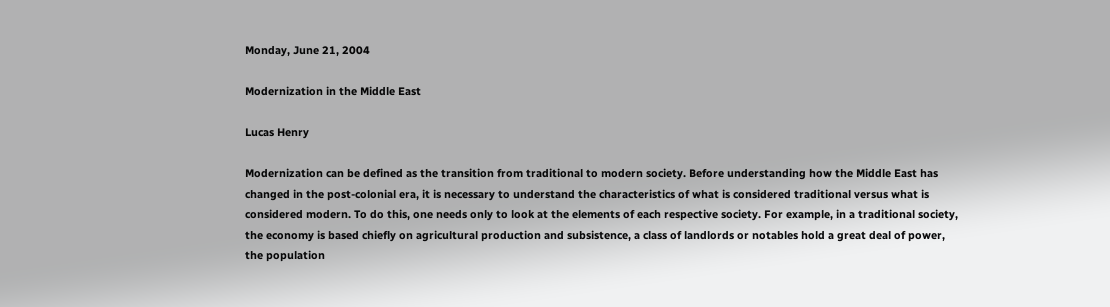Monday, June 21, 2004

Modernization in the Middle East

Lucas Henry

Modernization can be defined as the transition from traditional to modern society. Before understanding how the Middle East has changed in the post-colonial era, it is necessary to understand the characteristics of what is considered traditional versus what is considered modern. To do this, one needs only to look at the elements of each respective society. For example, in a traditional society, the economy is based chiefly on agricultural production and subsistence, a class of landlords or notables hold a great deal of power, the population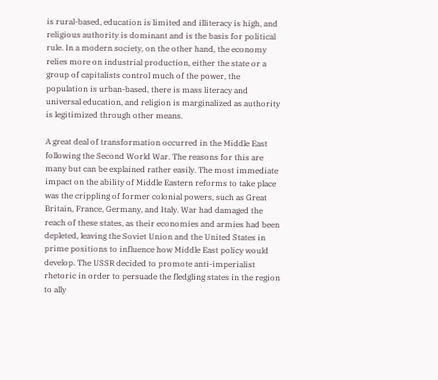is rural-based, education is limited and illiteracy is high, and religious authority is dominant and is the basis for political rule. In a modern society, on the other hand, the economy relies more on industrial production, either the state or a group of capitalists control much of the power, the population is urban-based, there is mass literacy and universal education, and religion is marginalized as authority is legitimized through other means.

A great deal of transformation occurred in the Middle East following the Second World War. The reasons for this are many but can be explained rather easily. The most immediate impact on the ability of Middle Eastern reforms to take place was the crippling of former colonial powers, such as Great Britain, France, Germany, and Italy. War had damaged the reach of these states, as their economies and armies had been depleted, leaving the Soviet Union and the United States in prime positions to influence how Middle East policy would develop. The USSR decided to promote anti-imperialist rhetoric in order to persuade the fledgling states in the region to ally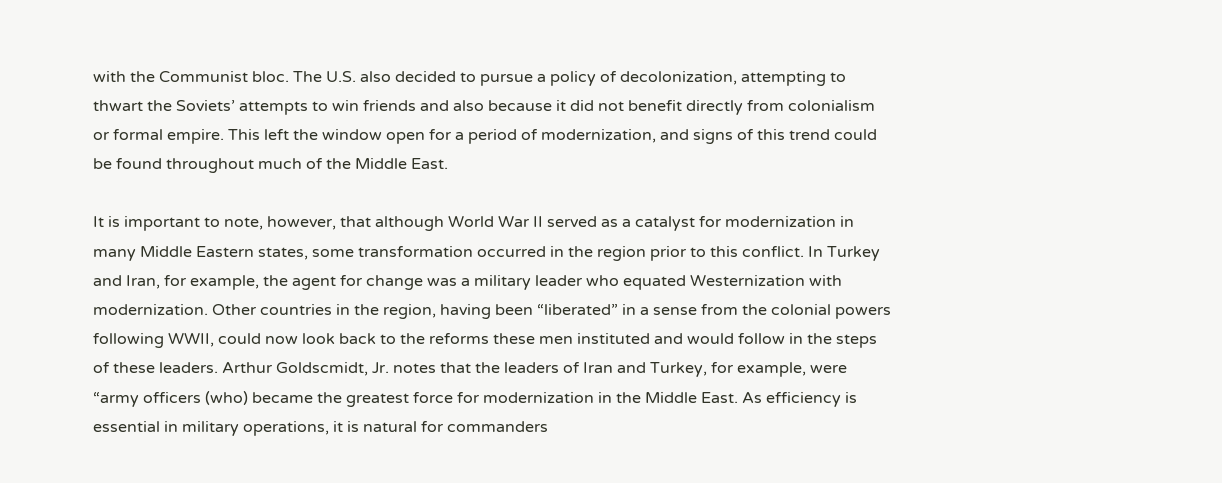with the Communist bloc. The U.S. also decided to pursue a policy of decolonization, attempting to thwart the Soviets’ attempts to win friends and also because it did not benefit directly from colonialism or formal empire. This left the window open for a period of modernization, and signs of this trend could be found throughout much of the Middle East.

It is important to note, however, that although World War II served as a catalyst for modernization in many Middle Eastern states, some transformation occurred in the region prior to this conflict. In Turkey and Iran, for example, the agent for change was a military leader who equated Westernization with modernization. Other countries in the region, having been “liberated” in a sense from the colonial powers following WWII, could now look back to the reforms these men instituted and would follow in the steps of these leaders. Arthur Goldscmidt, Jr. notes that the leaders of Iran and Turkey, for example, were “army officers (who) became the greatest force for modernization in the Middle East. As efficiency is essential in military operations, it is natural for commanders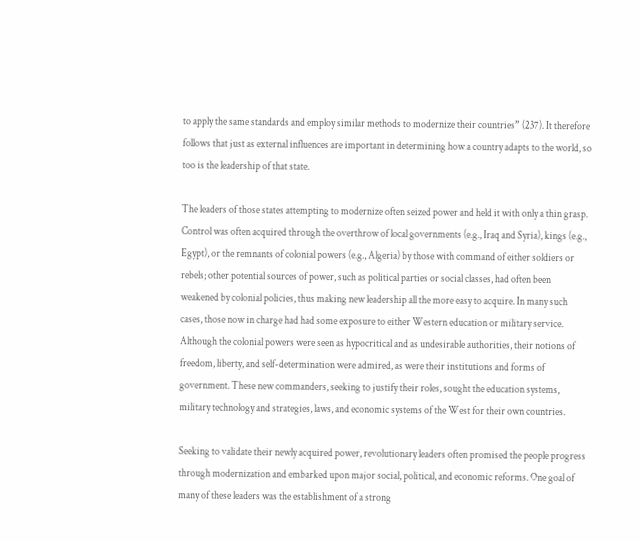to apply the same standards and employ similar methods to modernize their countries” (237). It therefore follows that just as external influences are important in determining how a country adapts to the world, so too is the leadership of that state.

The leaders of those states attempting to modernize often seized power and held it with only a thin grasp. Control was often acquired through the overthrow of local governments (e.g., Iraq and Syria), kings (e.g., Egypt), or the remnants of colonial powers (e.g., Algeria) by those with command of either soldiers or rebels; other potential sources of power, such as political parties or social classes, had often been weakened by colonial policies, thus making new leadership all the more easy to acquire. In many such cases, those now in charge had had some exposure to either Western education or military service. Although the colonial powers were seen as hypocritical and as undesirable authorities, their notions of freedom, liberty, and self-determination were admired, as were their institutions and forms of government. These new commanders, seeking to justify their roles, sought the education systems, military technology and strategies, laws, and economic systems of the West for their own countries.

Seeking to validate their newly acquired power, revolutionary leaders often promised the people progress through modernization and embarked upon major social, political, and economic reforms. One goal of many of these leaders was the establishment of a strong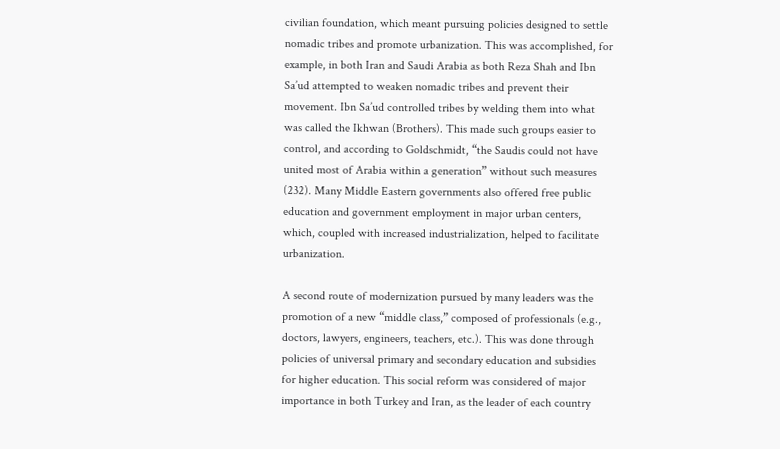civilian foundation, which meant pursuing policies designed to settle nomadic tribes and promote urbanization. This was accomplished, for example, in both Iran and Saudi Arabia as both Reza Shah and Ibn Sa’ud attempted to weaken nomadic tribes and prevent their movement. Ibn Sa’ud controlled tribes by welding them into what was called the Ikhwan (Brothers). This made such groups easier to control, and according to Goldschmidt, “the Saudis could not have united most of Arabia within a generation” without such measures (232). Many Middle Eastern governments also offered free public education and government employment in major urban centers, which, coupled with increased industrialization, helped to facilitate urbanization.

A second route of modernization pursued by many leaders was the promotion of a new “middle class,” composed of professionals (e.g., doctors, lawyers, engineers, teachers, etc.). This was done through policies of universal primary and secondary education and subsidies for higher education. This social reform was considered of major importance in both Turkey and Iran, as the leader of each country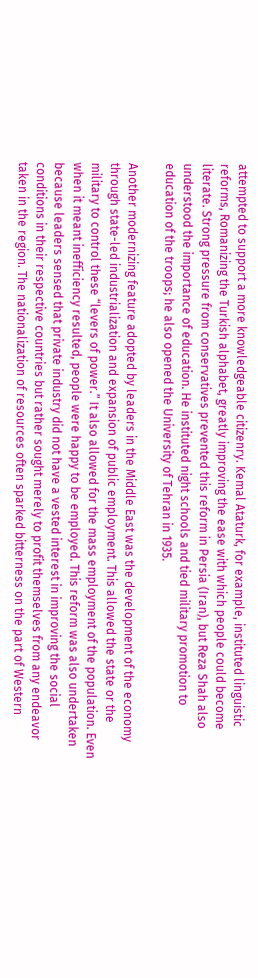attempted to support a more knowledgeable citizenry. Kemal Ataturk, for example, instituted linguistic reforms, Romanizing the Turkish alphabet, greatly improving the ease with which people could become literate. Strong pressure from conservatives prevented this reform in Persia (Iran), but Reza Shah also understood the importance of education. He instituted night schools and tied military promotion to education of the troops; he also opened the University of Tehran in 1935.

Another modernizing feature adopted by leaders in the Middle East was the development of the economy through state-led industrialization and expansion of public employment. This allowed the state or the military to control these “levers of power.” It also allowed for the mass employment of the population. Even when it meant inefficiency resulted, people were happy to be employed. This reform was also undertaken because leaders sensed that private industry did not have a vested interest in improving the social conditions in their respective countries but rather sought merely to profit themselves from any endeavor taken in the region. The nationalization of resources often sparked bitterness on the part of Western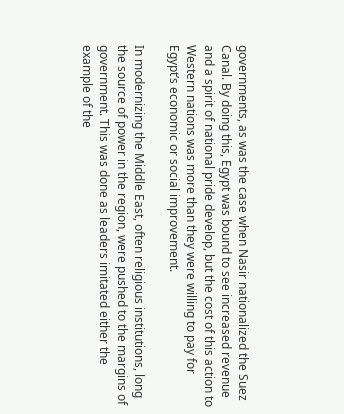governments, as was the case when Nasir nationalized the Suez Canal. By doing this, Egypt was bound to see increased revenue and a spirit of national pride develop, but the cost of this action to Western nations was more than they were willing to pay for Egypt’s economic or social improvement.

In modernizing the Middle East, often religious institutions, long the source of power in the region, were pushed to the margins of government. This was done as leaders imitated either the example of the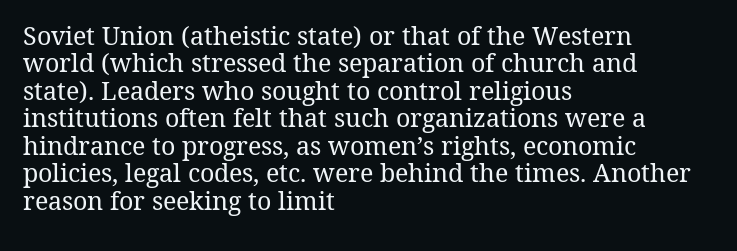Soviet Union (atheistic state) or that of the Western world (which stressed the separation of church and state). Leaders who sought to control religious institutions often felt that such organizations were a hindrance to progress, as women’s rights, economic policies, legal codes, etc. were behind the times. Another reason for seeking to limit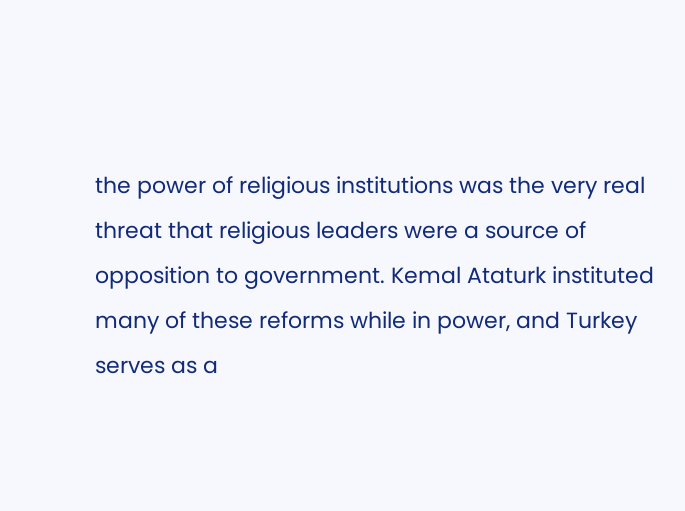the power of religious institutions was the very real threat that religious leaders were a source of opposition to government. Kemal Ataturk instituted many of these reforms while in power, and Turkey serves as a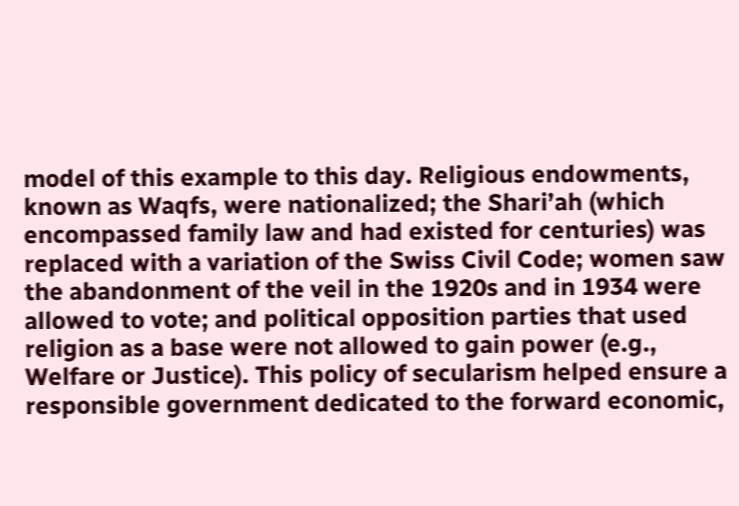model of this example to this day. Religious endowments, known as Waqfs, were nationalized; the Shari’ah (which encompassed family law and had existed for centuries) was replaced with a variation of the Swiss Civil Code; women saw the abandonment of the veil in the 1920s and in 1934 were allowed to vote; and political opposition parties that used religion as a base were not allowed to gain power (e.g., Welfare or Justice). This policy of secularism helped ensure a responsible government dedicated to the forward economic,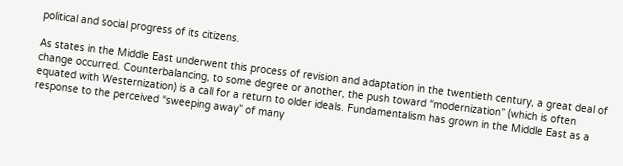political and social progress of its citizens.

As states in the Middle East underwent this process of revision and adaptation in the twentieth century, a great deal of change occurred. Counterbalancing, to some degree or another, the push toward “modernization” (which is often equated with Westernization) is a call for a return to older ideals. Fundamentalism has grown in the Middle East as a response to the perceived “sweeping away” of many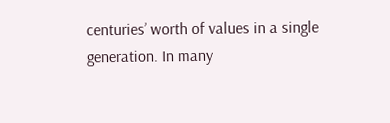centuries’ worth of values in a single generation. In many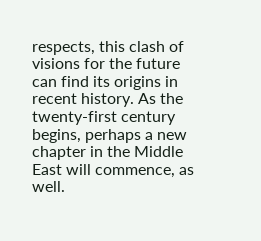respects, this clash of visions for the future can find its origins in recent history. As the twenty-first century begins, perhaps a new chapter in the Middle East will commence, as well.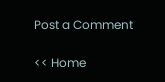Post a Comment

<< Home